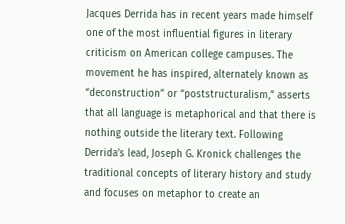Jacques Derrida has in recent years made himself one of the most influential figures in literary criticism on American college campuses. The movement he has inspired, alternately known as “deconstruction” or “poststructuralism,” asserts that all language is metaphorical and that there is nothing outside the literary text. Following Derrida’s lead, Joseph G. Kronick challenges the traditional concepts of literary history and study and focuses on metaphor to create an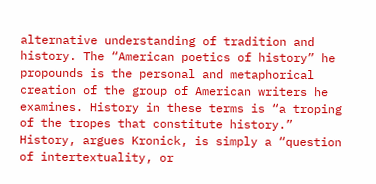alternative understanding of tradition and history. The “American poetics of history” he propounds is the personal and metaphorical creation of the group of American writers he examines. History in these terms is “a troping of the tropes that constitute history.” History, argues Kronick, is simply a “question of intertextuality, or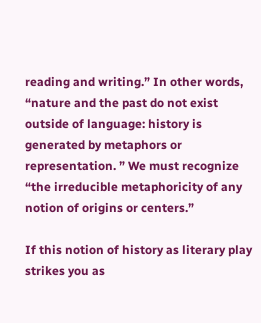reading and writing.” In other words, “nature and the past do not exist outside of language: history is generated by metaphors or representation. ” We must recognize “the irreducible metaphoricity of any notion of origins or centers.”

If this notion of history as literary play strikes you as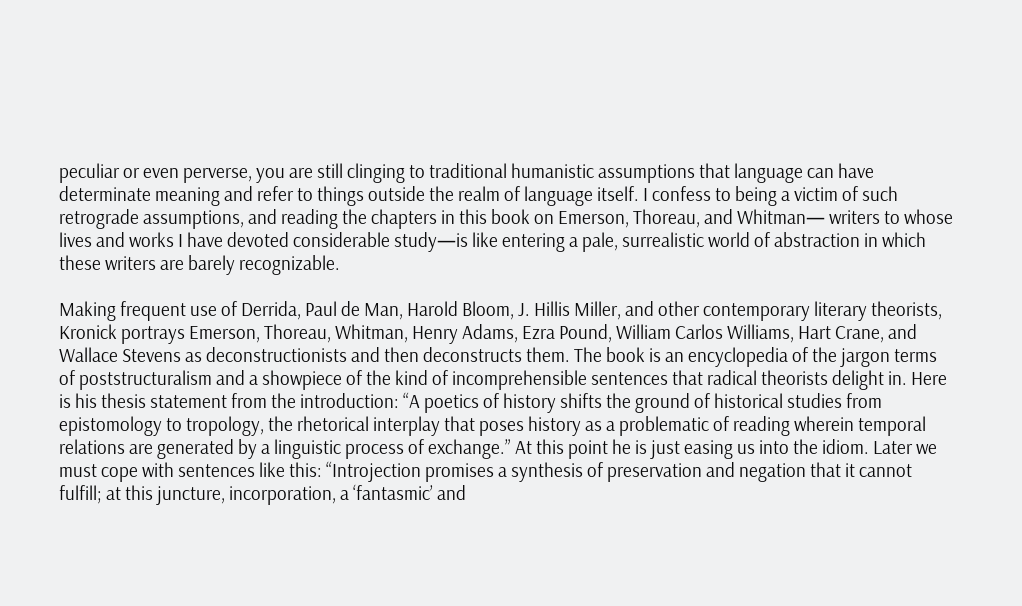peculiar or even perverse, you are still clinging to traditional humanistic assumptions that language can have determinate meaning and refer to things outside the realm of language itself. I confess to being a victim of such retrograde assumptions, and reading the chapters in this book on Emerson, Thoreau, and Whitman— writers to whose lives and works I have devoted considerable study—is like entering a pale, surrealistic world of abstraction in which these writers are barely recognizable.

Making frequent use of Derrida, Paul de Man, Harold Bloom, J. Hillis Miller, and other contemporary literary theorists, Kronick portrays Emerson, Thoreau, Whitman, Henry Adams, Ezra Pound, William Carlos Williams, Hart Crane, and Wallace Stevens as deconstructionists and then deconstructs them. The book is an encyclopedia of the jargon terms of poststructuralism and a showpiece of the kind of incomprehensible sentences that radical theorists delight in. Here is his thesis statement from the introduction: “A poetics of history shifts the ground of historical studies from epistomology to tropology, the rhetorical interplay that poses history as a problematic of reading wherein temporal relations are generated by a linguistic process of exchange.” At this point he is just easing us into the idiom. Later we must cope with sentences like this: “Introjection promises a synthesis of preservation and negation that it cannot fulfill; at this juncture, incorporation, a ‘fantasmic’ and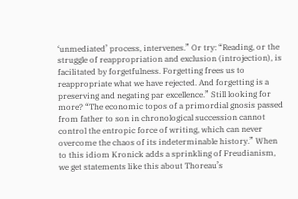‘unmediated’ process, intervenes.” Or try: “Reading, or the struggle of reappropriation and exclusion (introjection), is facilitated by forgetfulness. Forgetting frees us to reappropriate what we have rejected. And forgetting is a preserving and negating par excellence.” Still looking for more? “The economic topos of a primordial gnosis passed from father to son in chronological succession cannot control the entropic force of writing, which can never overcome the chaos of its indeterminable history.” When to this idiom Kronick adds a sprinkling of Freudianism, we get statements like this about Thoreau’s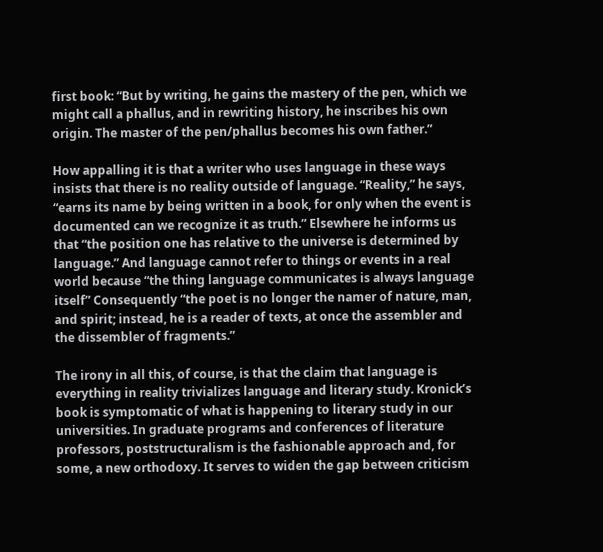first book: “But by writing, he gains the mastery of the pen, which we might call a phallus, and in rewriting history, he inscribes his own origin. The master of the pen/phallus becomes his own father.”

How appalling it is that a writer who uses language in these ways insists that there is no reality outside of language. “Reality,” he says, “earns its name by being written in a book, for only when the event is documented can we recognize it as truth.” Elsewhere he informs us that “the position one has relative to the universe is determined by language.” And language cannot refer to things or events in a real world because “the thing language communicates is always language itself” Consequently “the poet is no longer the namer of nature, man, and spirit; instead, he is a reader of texts, at once the assembler and the dissembler of fragments.”

The irony in all this, of course, is that the claim that language is everything in reality trivializes language and literary study. Kronick’s book is symptomatic of what is happening to literary study in our universities. In graduate programs and conferences of literature professors, poststructuralism is the fashionable approach and, for some, a new orthodoxy. It serves to widen the gap between criticism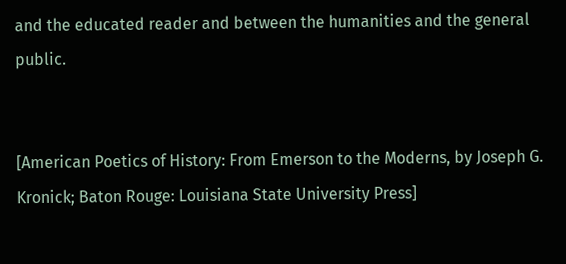and the educated reader and between the humanities and the general public.


[American Poetics of History: From Emerson to the Moderns, by Joseph G. Kronick; Baton Rouge: Louisiana State University Press]